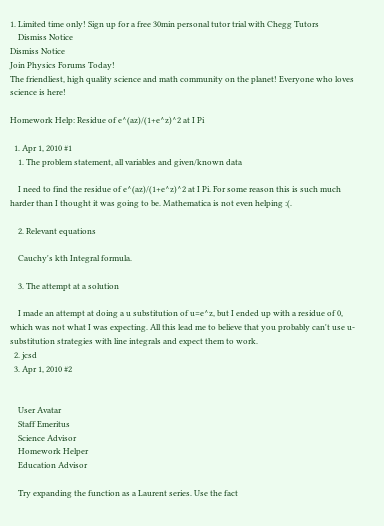1. Limited time only! Sign up for a free 30min personal tutor trial with Chegg Tutors
    Dismiss Notice
Dismiss Notice
Join Physics Forums Today!
The friendliest, high quality science and math community on the planet! Everyone who loves science is here!

Homework Help: Residue of e^(az)/(1+e^z)^2 at I Pi

  1. Apr 1, 2010 #1
    1. The problem statement, all variables and given/known data

    I need to find the residue of e^(az)/(1+e^z)^2 at I Pi. For some reason this is such much harder than I thought it was going to be. Mathematica is not even helping :(.

    2. Relevant equations

    Cauchy's kth Integral formula.

    3. The attempt at a solution

    I made an attempt at doing a u substitution of u=e^z, but I ended up with a residue of 0, which was not what I was expecting. All this lead me to believe that you probably can't use u-substitution strategies with line integrals and expect them to work.
  2. jcsd
  3. Apr 1, 2010 #2


    User Avatar
    Staff Emeritus
    Science Advisor
    Homework Helper
    Education Advisor

    Try expanding the function as a Laurent series. Use the fact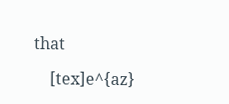that

    [tex]e^{az}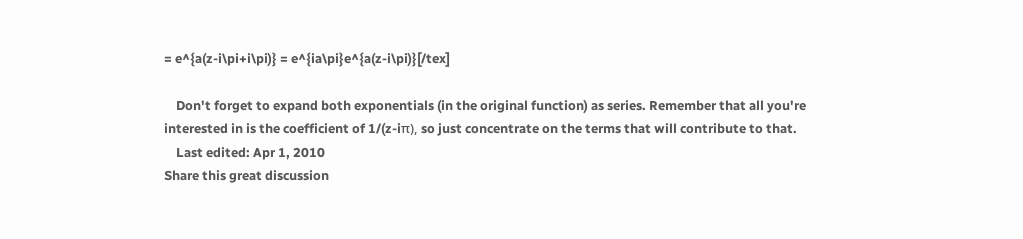= e^{a(z-i\pi+i\pi)} = e^{ia\pi}e^{a(z-i\pi)}[/tex]

    Don't forget to expand both exponentials (in the original function) as series. Remember that all you're interested in is the coefficient of 1/(z-iπ), so just concentrate on the terms that will contribute to that.
    Last edited: Apr 1, 2010
Share this great discussion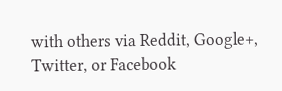with others via Reddit, Google+, Twitter, or Facebook